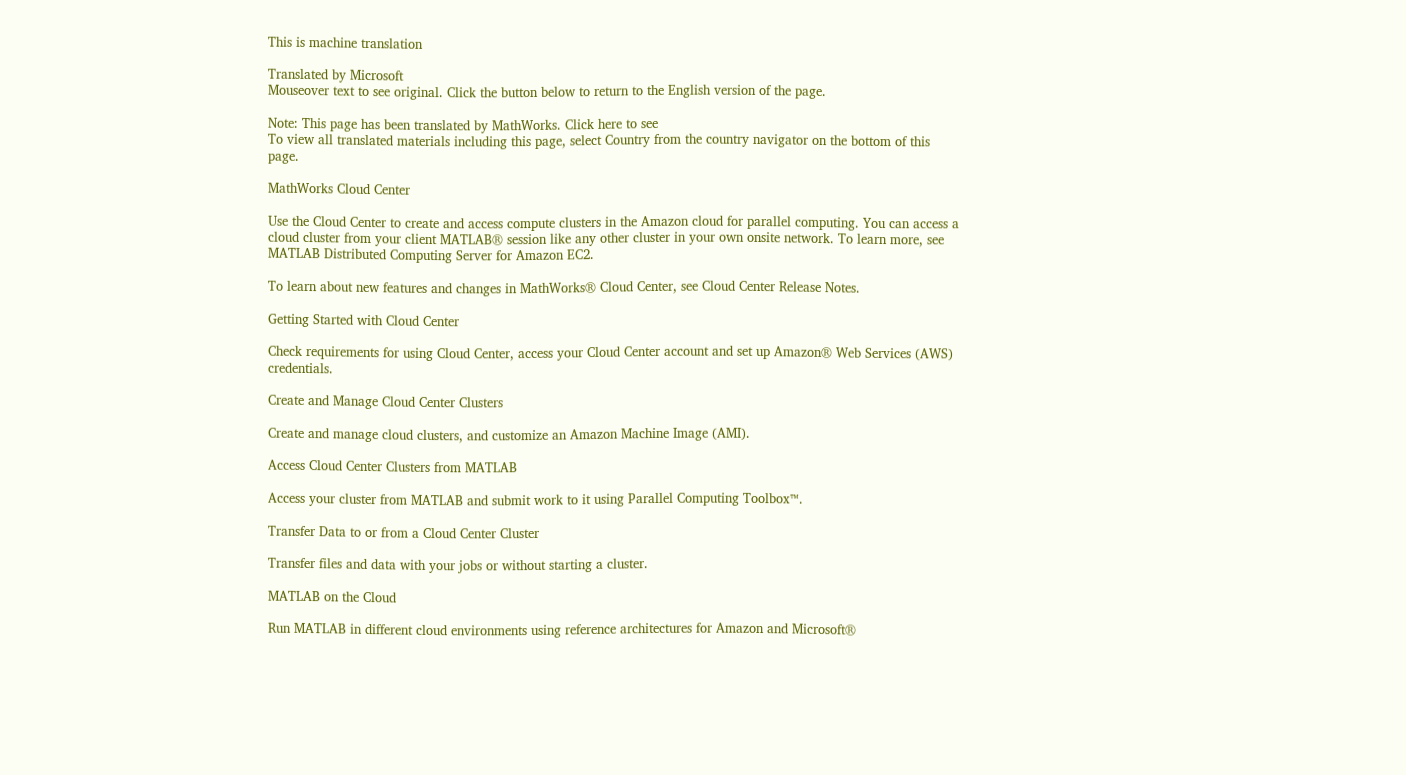This is machine translation

Translated by Microsoft
Mouseover text to see original. Click the button below to return to the English version of the page.

Note: This page has been translated by MathWorks. Click here to see
To view all translated materials including this page, select Country from the country navigator on the bottom of this page.

MathWorks Cloud Center

Use the Cloud Center to create and access compute clusters in the Amazon cloud for parallel computing. You can access a cloud cluster from your client MATLAB® session like any other cluster in your own onsite network. To learn more, see MATLAB Distributed Computing Server for Amazon EC2.

To learn about new features and changes in MathWorks® Cloud Center, see Cloud Center Release Notes.

Getting Started with Cloud Center

Check requirements for using Cloud Center, access your Cloud Center account and set up Amazon® Web Services (AWS) credentials.

Create and Manage Cloud Center Clusters

Create and manage cloud clusters, and customize an Amazon Machine Image (AMI).

Access Cloud Center Clusters from MATLAB

Access your cluster from MATLAB and submit work to it using Parallel Computing Toolbox™.

Transfer Data to or from a Cloud Center Cluster

Transfer files and data with your jobs or without starting a cluster.

MATLAB on the Cloud

Run MATLAB in different cloud environments using reference architectures for Amazon and Microsoft®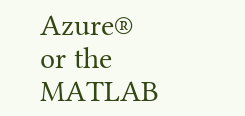Azure® or the MATLAB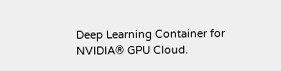Deep Learning Container for NVIDIA® GPU Cloud.